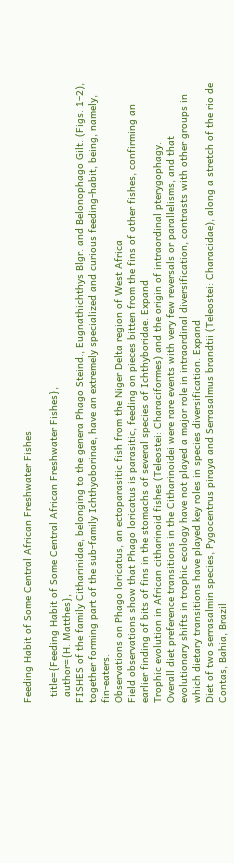Feeding Habit of Some Central African Freshwater Fishes

  title={Feeding Habit of Some Central African Freshwater Fishes},
  author={H. Matthes},
FISHES of the family Citharinidae, belonging to the genera Phago Steind., Eugnathichthys Blgr. and Belonophago Gilt. (Figs. 1–2), together forming part of the sub-family Ichthyoborinae, have an extremely specialized and curious feeding-habit, being, namely, fin-eaters.
Observations on Phago loricatus, an ectoparasitic fish from the Niger Delta region of West Africa
Field observations show that Phago loricatus is parasitic, feeding on pieces bitten from the fins of other fishes, confirming an earlier finding of bits of fins in the stomachs of several species of Ichthyboridae. Expand
Trophic evolution in African citharinoid fishes (Teleostei: Characiformes) and the origin of intraordinal pterygophagy.
Overall diet preference transitions in the Citharinoidei were rare events with very few reversals or parallelisms, and that evolutionary shifts in trophic ecology have not played a major role in intraordinal diversification, contrasts with other groups in which dietary transitions have played key roles in species diversification. Expand
Diet of two serrasalmin species, Pygocentrus piraya and Serrasalmus brandtii (Teleostei: Characidae), along a stretch of the rio de Contas, Bahia, Brazil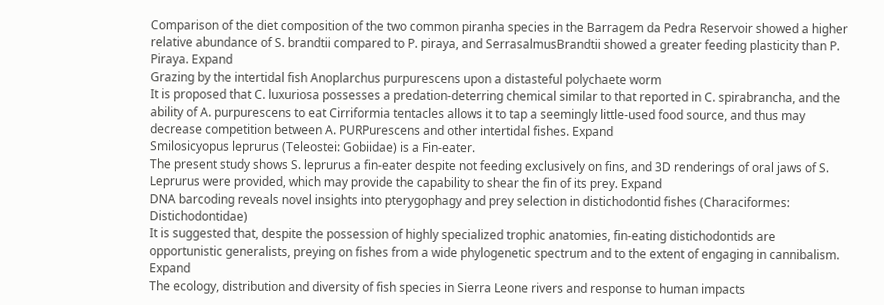Comparison of the diet composition of the two common piranha species in the Barragem da Pedra Reservoir showed a higher relative abundance of S. brandtii compared to P. piraya, and SerrasalmusBrandtii showed a greater feeding plasticity than P. Piraya. Expand
Grazing by the intertidal fish Anoplarchus purpurescens upon a distasteful polychaete worm
It is proposed that C. luxuriosa possesses a predation-deterring chemical similar to that reported in C. spirabrancha, and the ability of A. purpurescens to eat Cirriformia tentacles allows it to tap a seemingly little-used food source, and thus may decrease competition between A. PURPurescens and other intertidal fishes. Expand
Smilosicyopus leprurus (Teleostei: Gobiidae) is a Fin-eater.
The present study shows S. leprurus a fin-eater despite not feeding exclusively on fins, and 3D renderings of oral jaws of S. Leprurus were provided, which may provide the capability to shear the fin of its prey. Expand
DNA barcoding reveals novel insights into pterygophagy and prey selection in distichodontid fishes (Characiformes: Distichodontidae)
It is suggested that, despite the possession of highly specialized trophic anatomies, fin-eating distichodontids are opportunistic generalists, preying on fishes from a wide phylogenetic spectrum and to the extent of engaging in cannibalism. Expand
The ecology, distribution and diversity of fish species in Sierra Leone rivers and response to human impacts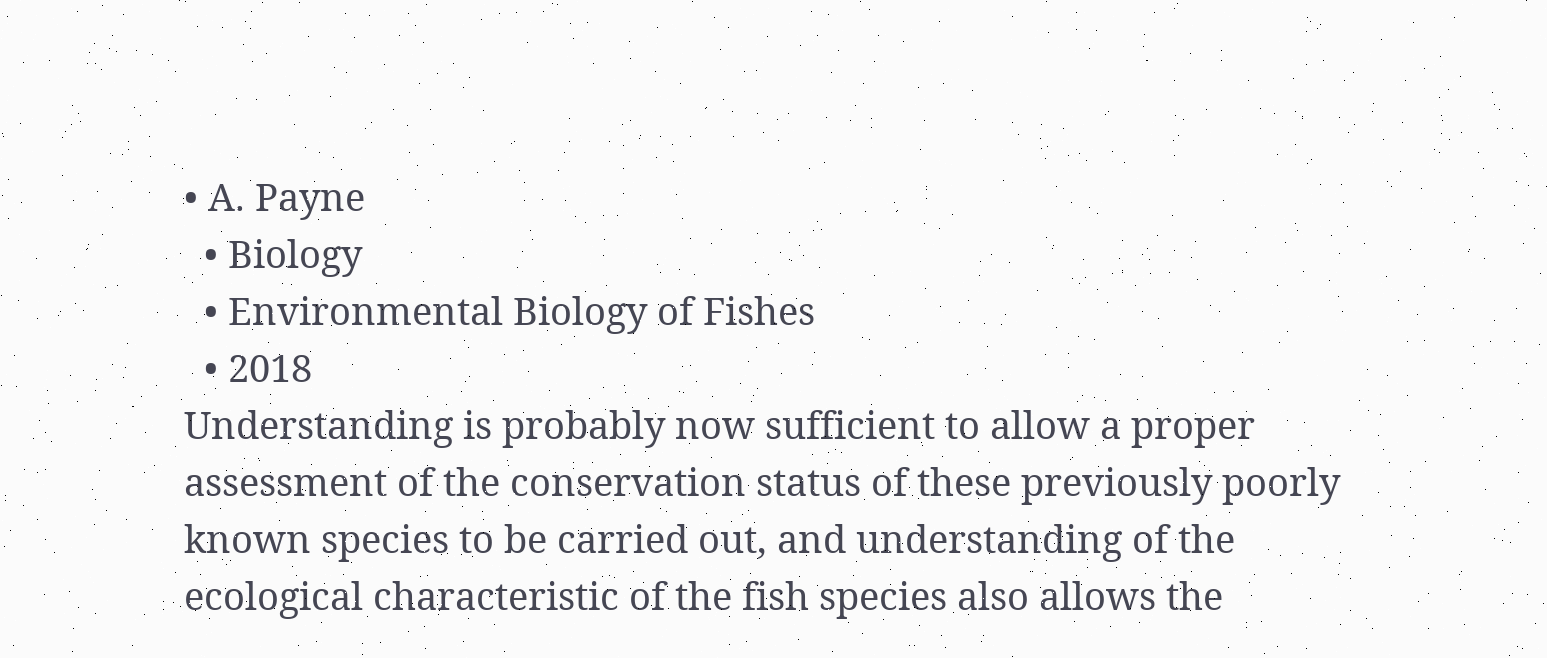• A. Payne
  • Biology
  • Environmental Biology of Fishes
  • 2018
Understanding is probably now sufficient to allow a proper assessment of the conservation status of these previously poorly known species to be carried out, and understanding of the ecological characteristic of the fish species also allows the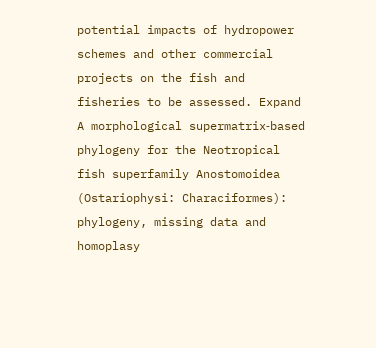potential impacts of hydropower schemes and other commercial projects on the fish and fisheries to be assessed. Expand
A morphological supermatrix‐based phylogeny for the Neotropical fish superfamily Anostomoidea (Ostariophysi: Characiformes): phylogeny, missing data and homoplasy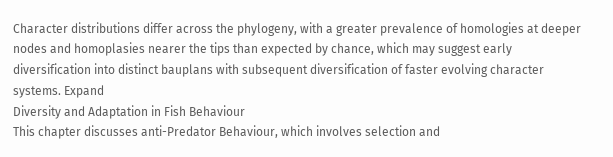Character distributions differ across the phylogeny, with a greater prevalence of homologies at deeper nodes and homoplasies nearer the tips than expected by chance, which may suggest early diversification into distinct bauplans with subsequent diversification of faster evolving character systems. Expand
Diversity and Adaptation in Fish Behaviour
This chapter discusses anti-Predator Behaviour, which involves selection and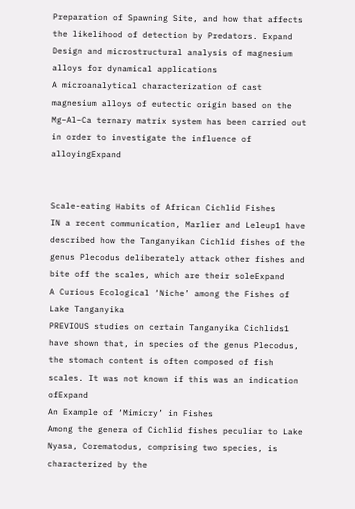Preparation of Spawning Site, and how that affects the likelihood of detection by Predators. Expand
Design and microstructural analysis of magnesium alloys for dynamical applications
A microanalytical characterization of cast magnesium alloys of eutectic origin based on the Mg–Al–Ca ternary matrix system has been carried out in order to investigate the influence of alloyingExpand


Scale-eating Habits of African Cichlid Fishes
IN a recent communication, Marlier and Leleup1 have described how the Tanganyikan Cichlid fishes of the genus Plecodus deliberately attack other fishes and bite off the scales, which are their soleExpand
A Curious Ecological ‘Niche’ among the Fishes of Lake Tanganyika
PREVIOUS studies on certain Tanganyika Cichlids1 have shown that, in species of the genus Plecodus, the stomach content is often composed of fish scales. It was not known if this was an indication ofExpand
An Example of ‘Mimicry’ in Fishes
Among the genera of Cichlid fishes peculiar to Lake Nyasa, Corematodus, comprising two species, is characterized by the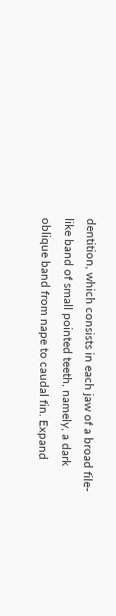dentition, which consists in each jaw of a broad file-like band of small pointed teeth, namely, a dark oblique band from nape to caudal fin. Expand